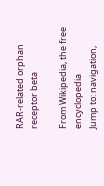RAR-related orphan receptor beta

From Wikipedia, the free encyclopedia
Jump to: navigation,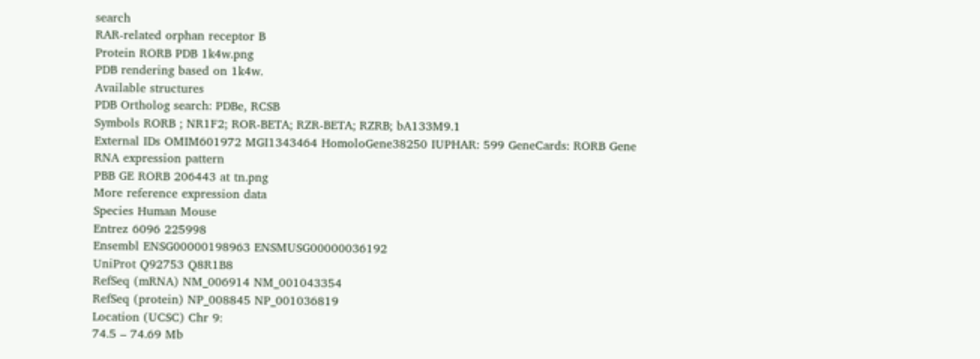search
RAR-related orphan receptor B
Protein RORB PDB 1k4w.png
PDB rendering based on 1k4w.
Available structures
PDB Ortholog search: PDBe, RCSB
Symbols RORB ; NR1F2; ROR-BETA; RZR-BETA; RZRB; bA133M9.1
External IDs OMIM601972 MGI1343464 HomoloGene38250 IUPHAR: 599 GeneCards: RORB Gene
RNA expression pattern
PBB GE RORB 206443 at tn.png
More reference expression data
Species Human Mouse
Entrez 6096 225998
Ensembl ENSG00000198963 ENSMUSG00000036192
UniProt Q92753 Q8R1B8
RefSeq (mRNA) NM_006914 NM_001043354
RefSeq (protein) NP_008845 NP_001036819
Location (UCSC) Chr 9:
74.5 – 74.69 Mb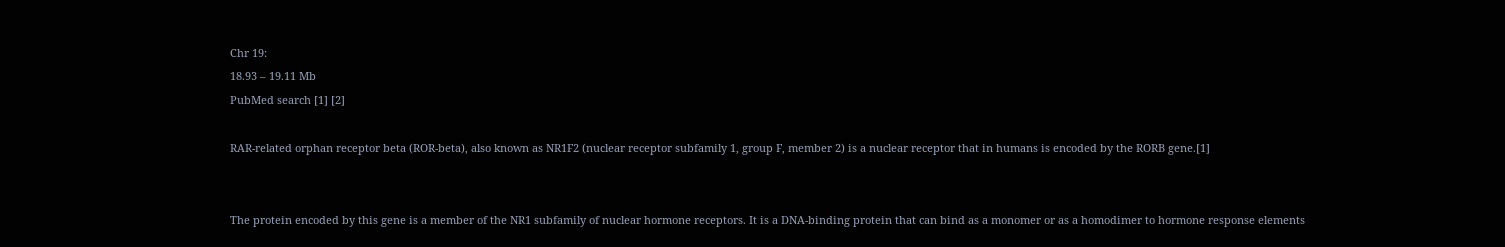Chr 19:
18.93 – 19.11 Mb
PubMed search [1] [2]

RAR-related orphan receptor beta (ROR-beta), also known as NR1F2 (nuclear receptor subfamily 1, group F, member 2) is a nuclear receptor that in humans is encoded by the RORB gene.[1]


The protein encoded by this gene is a member of the NR1 subfamily of nuclear hormone receptors. It is a DNA-binding protein that can bind as a monomer or as a homodimer to hormone response elements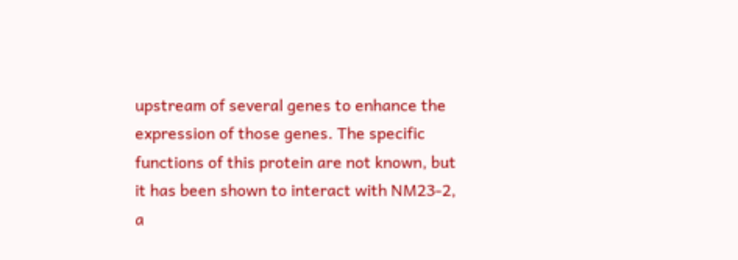upstream of several genes to enhance the expression of those genes. The specific functions of this protein are not known, but it has been shown to interact with NM23-2, a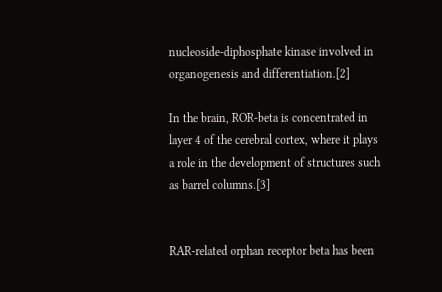nucleoside-diphosphate kinase involved in organogenesis and differentiation.[2]

In the brain, ROR-beta is concentrated in layer 4 of the cerebral cortex, where it plays a role in the development of structures such as barrel columns.[3]


RAR-related orphan receptor beta has been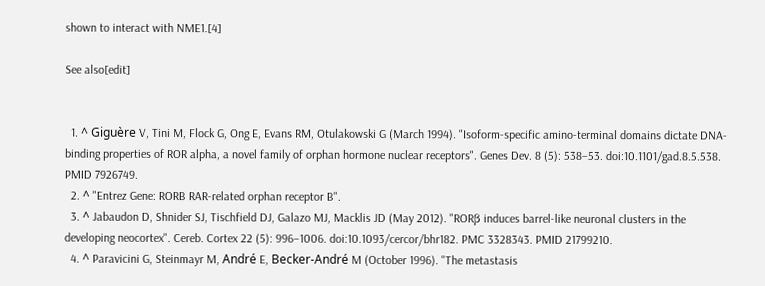shown to interact with NME1.[4]

See also[edit]


  1. ^ Giguère V, Tini M, Flock G, Ong E, Evans RM, Otulakowski G (March 1994). "Isoform-specific amino-terminal domains dictate DNA-binding properties of ROR alpha, a novel family of orphan hormone nuclear receptors". Genes Dev. 8 (5): 538–53. doi:10.1101/gad.8.5.538. PMID 7926749.
  2. ^ "Entrez Gene: RORB RAR-related orphan receptor B".
  3. ^ Jabaudon D, Shnider SJ, Tischfield DJ, Galazo MJ, Macklis JD (May 2012). "RORβ induces barrel-like neuronal clusters in the developing neocortex". Cereb. Cortex 22 (5): 996–1006. doi:10.1093/cercor/bhr182. PMC 3328343. PMID 21799210.
  4. ^ Paravicini G, Steinmayr M, André E, Becker-André M (October 1996). "The metastasis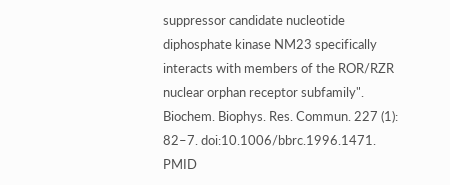suppressor candidate nucleotide diphosphate kinase NM23 specifically interacts with members of the ROR/RZR nuclear orphan receptor subfamily". Biochem. Biophys. Res. Commun. 227 (1): 82–7. doi:10.1006/bbrc.1996.1471. PMID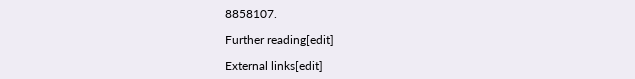8858107.

Further reading[edit]

External links[edit]